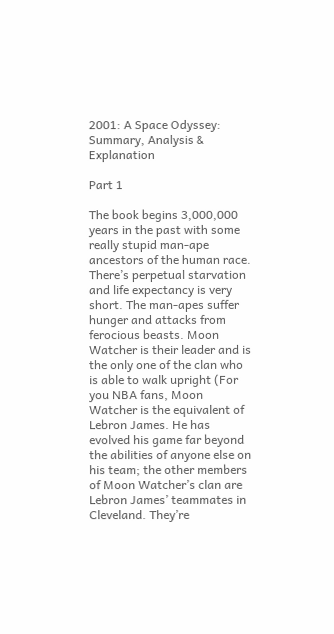2001: A Space Odyssey: Summary, Analysis & Explanation

Part 1

The book begins 3,000,000 years in the past with some really stupid man-ape ancestors of the human race. There’s perpetual starvation and life expectancy is very short. The man-apes suffer hunger and attacks from ferocious beasts. Moon Watcher is their leader and is the only one of the clan who is able to walk upright (For you NBA fans, Moon Watcher is the equivalent of Lebron James. He has evolved his game far beyond the abilities of anyone else on his team; the other members of Moon Watcher’s clan are Lebron James’ teammates in Cleveland. They’re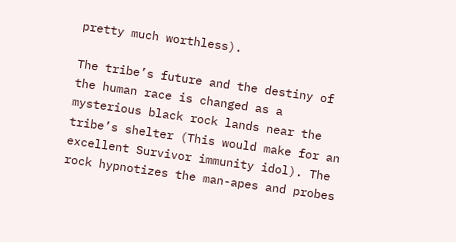pretty much worthless).

The tribe’s future and the destiny of the human race is changed as a mysterious black rock lands near the tribe’s shelter (This would make for an excellent Survivor immunity idol). The rock hypnotizes the man-apes and probes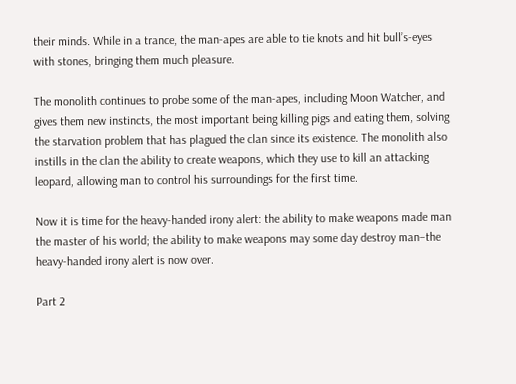their minds. While in a trance, the man-apes are able to tie knots and hit bull’s-eyes with stones, bringing them much pleasure.

The monolith continues to probe some of the man-apes, including Moon Watcher, and gives them new instincts, the most important being killing pigs and eating them, solving the starvation problem that has plagued the clan since its existence. The monolith also instills in the clan the ability to create weapons, which they use to kill an attacking leopard, allowing man to control his surroundings for the first time.

Now it is time for the heavy-handed irony alert: the ability to make weapons made man the master of his world; the ability to make weapons may some day destroy man–the heavy-handed irony alert is now over.

Part 2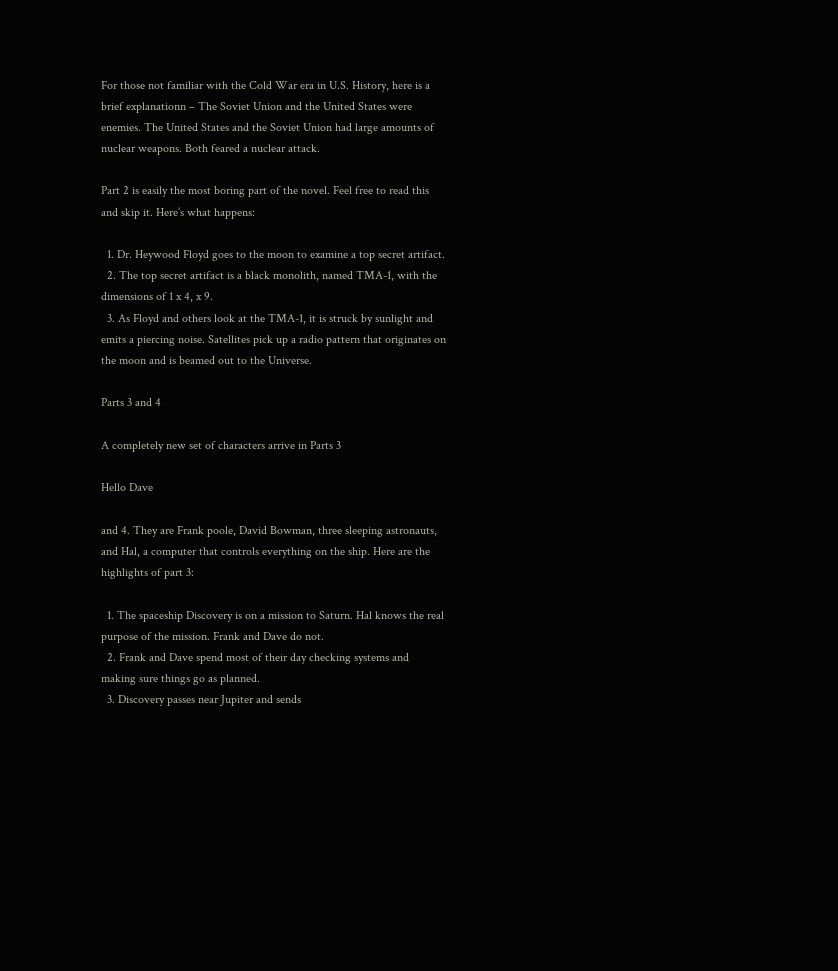For those not familiar with the Cold War era in U.S. History, here is a brief explanationn – The Soviet Union and the United States were enemies. The United States and the Soviet Union had large amounts of nuclear weapons. Both feared a nuclear attack.

Part 2 is easily the most boring part of the novel. Feel free to read this and skip it. Here’s what happens:

  1. Dr. Heywood Floyd goes to the moon to examine a top secret artifact.
  2. The top secret artifact is a black monolith, named TMA-1, with the dimensions of 1 x 4, x 9.
  3. As Floyd and others look at the TMA-1, it is struck by sunlight and emits a piercing noise. Satellites pick up a radio pattern that originates on the moon and is beamed out to the Universe.

Parts 3 and 4

A completely new set of characters arrive in Parts 3

Hello Dave

and 4. They are Frank poole, David Bowman, three sleeping astronauts, and Hal, a computer that controls everything on the ship. Here are the highlights of part 3:

  1. The spaceship Discovery is on a mission to Saturn. Hal knows the real purpose of the mission. Frank and Dave do not.
  2. Frank and Dave spend most of their day checking systems and making sure things go as planned.
  3. Discovery passes near Jupiter and sends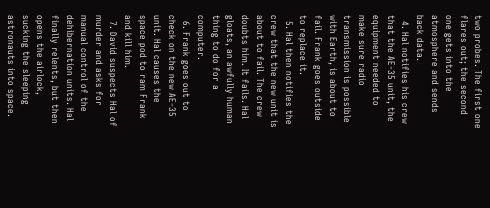two probes. The first one flares out; the second one gets into the atmosphere and sends back data.
  4. Hal notifies his crew that the AE-35 unit, the equipment needed to make sure radio transmission is possible with Earth, is about to fail. Frank goes outside to replace it.
  5. Hal then notifies the crew that the new unit is about to fail. The crew doubts him. It fails. Hal gloats, an awfully human thing to do for a computer.
  6. Frank goes out to check on the new AE-35 unit. Hal causes the space pod to ram Frank and kill him.
  7. David suspects Hal of murder and asks for manual control of the dehibernation units. Hal finally relents, but then opens the airlock, sucking the sleeping astronauts into space.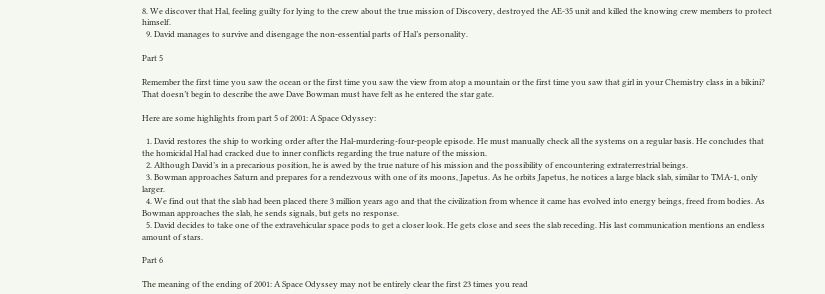8. We discover that Hal, feeling guilty for lying to the crew about the true mission of Discovery, destroyed the AE-35 unit and killed the knowing crew members to protect himself.
  9. David manages to survive and disengage the non-essential parts of Hal’s personality.

Part 5

Remember the first time you saw the ocean or the first time you saw the view from atop a mountain or the first time you saw that girl in your Chemistry class in a bikini? That doesn’t begin to describe the awe Dave Bowman must have felt as he entered the star gate.

Here are some highlights from part 5 of 2001: A Space Odyssey:

  1. David restores the ship to working order after the Hal-murdering-four-people episode. He must manually check all the systems on a regular basis. He concludes that the homicidal Hal had cracked due to inner conflicts regarding the true nature of the mission.
  2. Although David’s in a precarious position, he is awed by the true nature of his mission and the possibility of encountering extraterrestrial beings.
  3. Bowman approaches Saturn and prepares for a rendezvous with one of its moons, Japetus. As he orbits Japetus, he notices a large black slab, similar to TMA-1, only larger.
  4. We find out that the slab had been placed there 3 million years ago and that the civilization from whence it came has evolved into energy beings, freed from bodies. As Bowman approaches the slab, he sends signals, but gets no response.
  5. David decides to take one of the extravehicular space pods to get a closer look. He gets close and sees the slab receding. His last communication mentions an endless amount of stars.

Part 6

The meaning of the ending of 2001: A Space Odyssey may not be entirely clear the first 23 times you read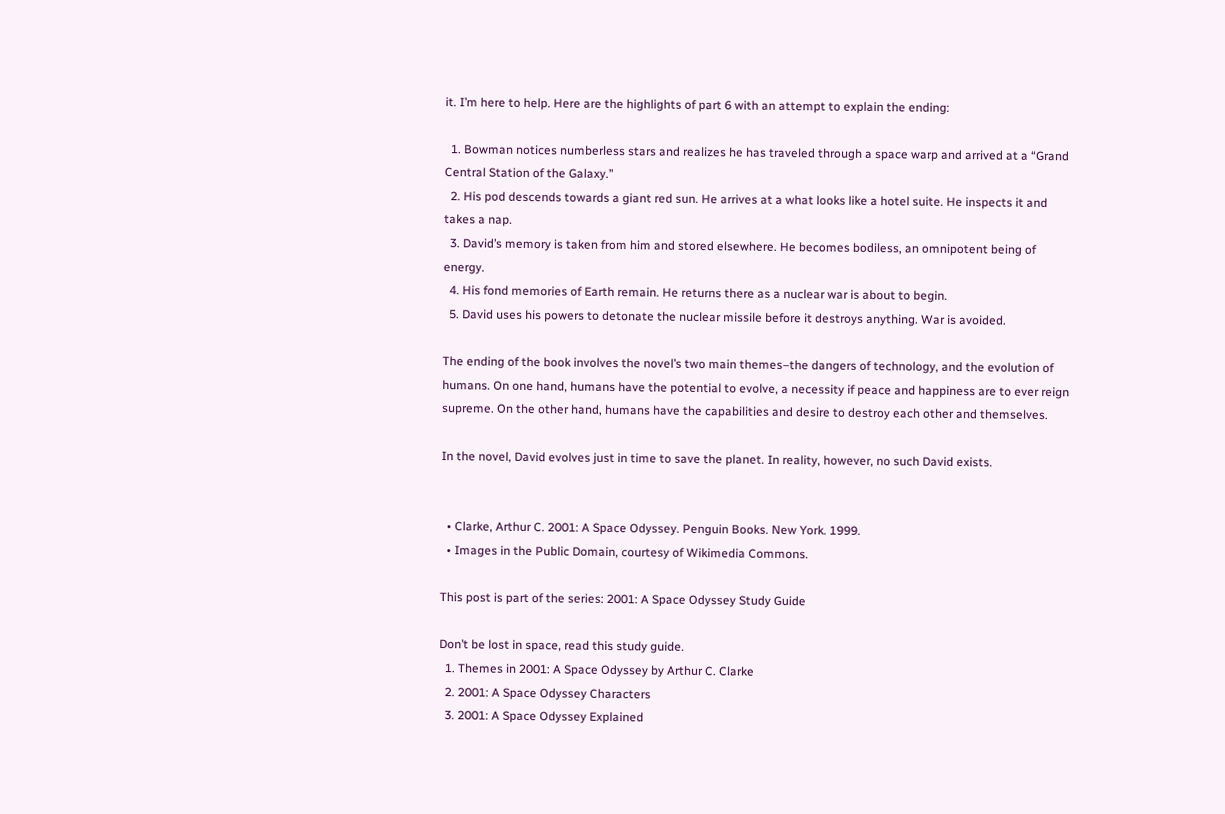it. I’m here to help. Here are the highlights of part 6 with an attempt to explain the ending:

  1. Bowman notices numberless stars and realizes he has traveled through a space warp and arrived at a “Grand Central Station of the Galaxy.”
  2. His pod descends towards a giant red sun. He arrives at a what looks like a hotel suite. He inspects it and takes a nap.
  3. David’s memory is taken from him and stored elsewhere. He becomes bodiless, an omnipotent being of energy.
  4. His fond memories of Earth remain. He returns there as a nuclear war is about to begin.
  5. David uses his powers to detonate the nuclear missile before it destroys anything. War is avoided.

The ending of the book involves the novel’s two main themes–the dangers of technology, and the evolution of humans. On one hand, humans have the potential to evolve, a necessity if peace and happiness are to ever reign supreme. On the other hand, humans have the capabilities and desire to destroy each other and themselves.

In the novel, David evolves just in time to save the planet. In reality, however, no such David exists.


  • Clarke, Arthur C. 2001: A Space Odyssey. Penguin Books. New York. 1999.
  • Images in the Public Domain, courtesy of Wikimedia Commons.

This post is part of the series: 2001: A Space Odyssey Study Guide

Don’t be lost in space, read this study guide.
  1. Themes in 2001: A Space Odyssey by Arthur C. Clarke
  2. 2001: A Space Odyssey Characters
  3. 2001: A Space Odyssey Explained